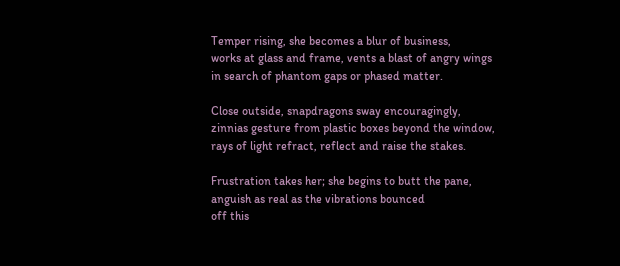Temper rising, she becomes a blur of business,
works at glass and frame, vents a blast of angry wings
in search of phantom gaps or phased matter.

Close outside, snapdragons sway encouragingly,
zinnias gesture from plastic boxes beyond the window,
rays of light refract, reflect and raise the stakes.

Frustration takes her; she begins to butt the pane,
anguish as real as the vibrations bounced
off this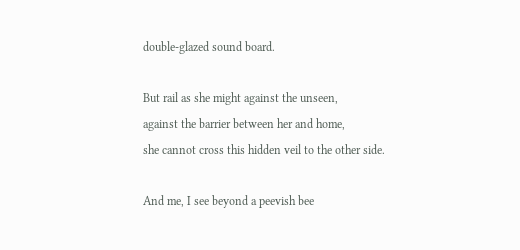double-glazed sound board.

But rail as she might against the unseen,
against the barrier between her and home,
she cannot cross this hidden veil to the other side.

And me, I see beyond a peevish bee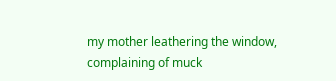my mother leathering the window,
complaining of muck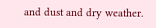and dust and dry weather.